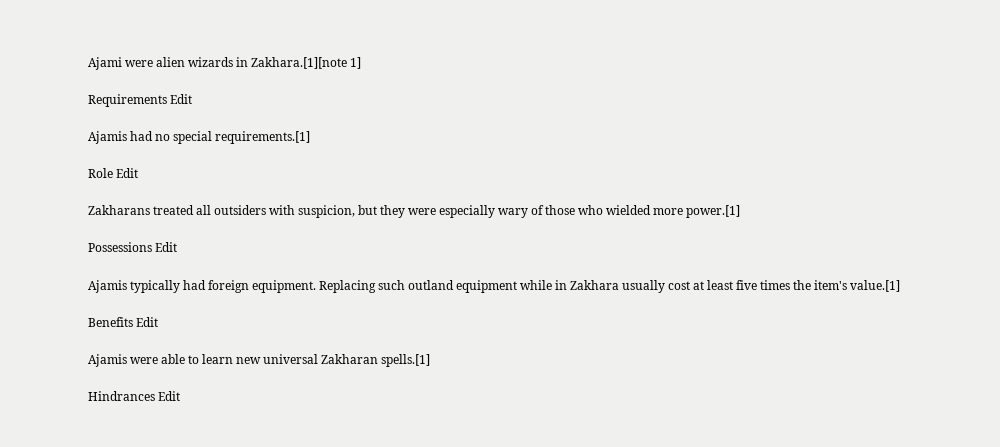Ajami were alien wizards in Zakhara.[1][note 1]

Requirements Edit

Ajamis had no special requirements.[1]

Role Edit

Zakharans treated all outsiders with suspicion, but they were especially wary of those who wielded more power.[1]

Possessions Edit

Ajamis typically had foreign equipment. Replacing such outland equipment while in Zakhara usually cost at least five times the item's value.[1]

Benefits Edit

Ajamis were able to learn new universal Zakharan spells.[1]

Hindrances Edit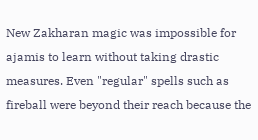New Zakharan magic was impossible for ajamis to learn without taking drastic measures. Even "regular" spells such as fireball were beyond their reach because the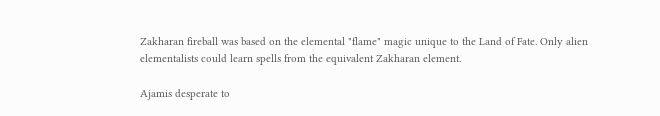Zakharan fireball was based on the elemental "flame" magic unique to the Land of Fate. Only alien elementalists could learn spells from the equivalent Zakharan element.

Ajamis desperate to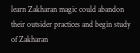learn Zakharan magic could abandon their outsider practices and begin study of Zakharan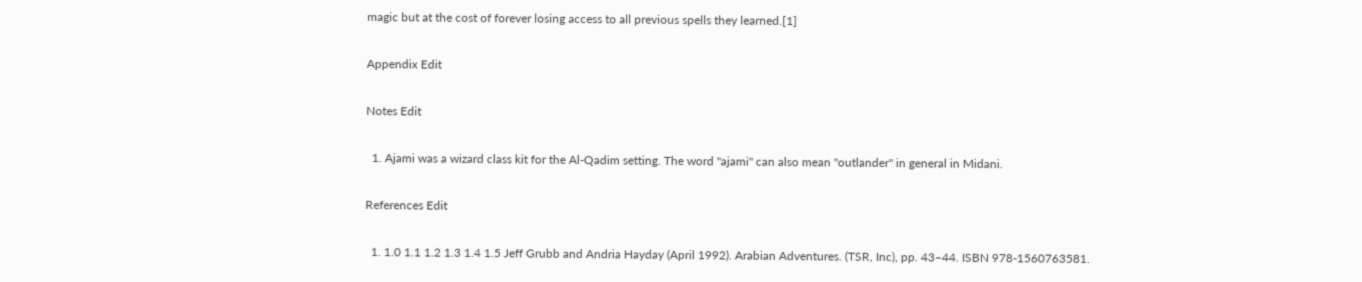magic but at the cost of forever losing access to all previous spells they learned.[1]

Appendix Edit

Notes Edit

  1. Ajami was a wizard class kit for the Al-Qadim setting. The word "ajami" can also mean "outlander" in general in Midani.

References Edit

  1. 1.0 1.1 1.2 1.3 1.4 1.5 Jeff Grubb and Andria Hayday (April 1992). Arabian Adventures. (TSR, Inc), pp. 43–44. ISBN 978-1560763581.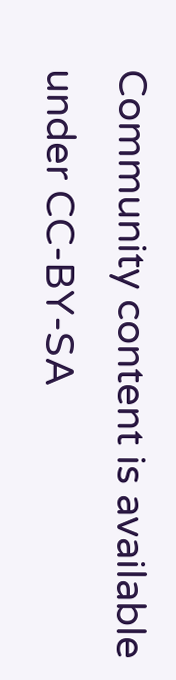Community content is available under CC-BY-SA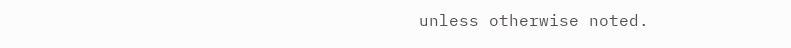unless otherwise noted.